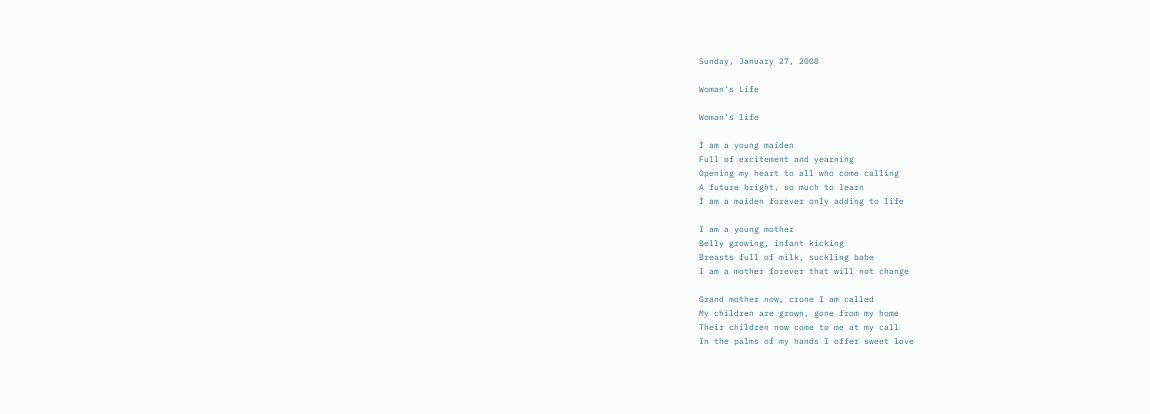Sunday, January 27, 2008

Woman's Life

Woman’s life

I am a young maiden
Full of excitement and yearning
Opening my heart to all who come calling
A future bright, so much to learn
I am a maiden forever only adding to life

I am a young mother
Belly growing, infant kicking
Breasts full of milk, suckling babe
I am a mother forever that will not change

Grand mother now, crone I am called
My children are grown, gone from my home
Their children now come to me at my call
In the palms of my hands I offer sweet love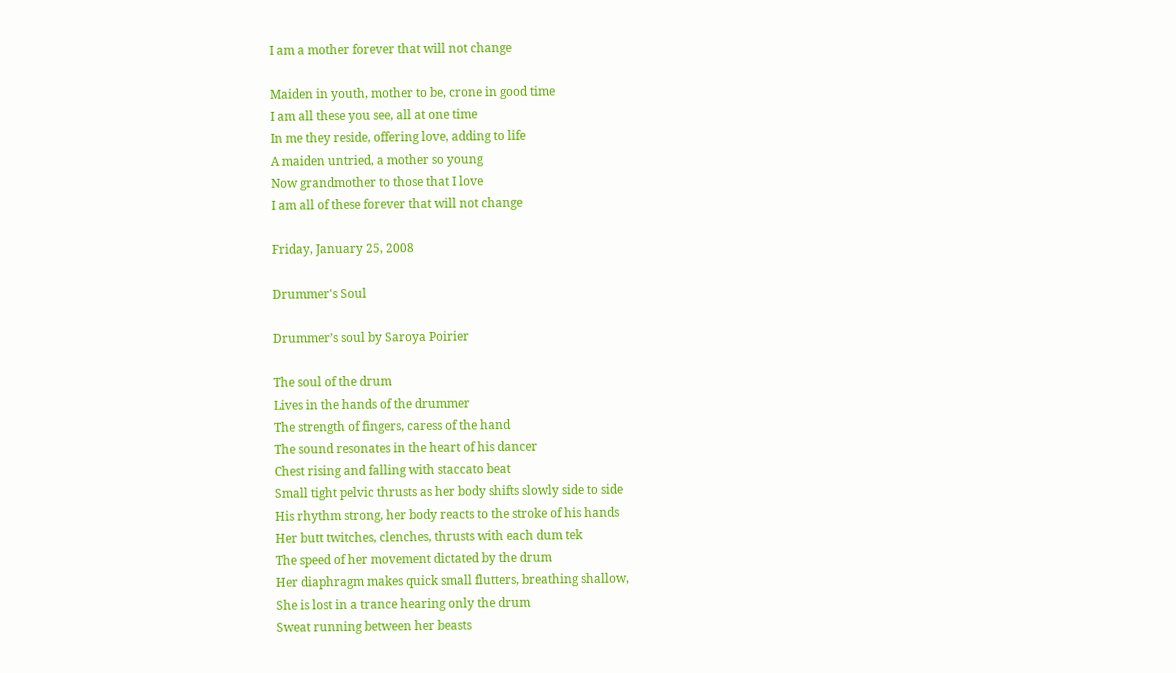I am a mother forever that will not change

Maiden in youth, mother to be, crone in good time
I am all these you see, all at one time
In me they reside, offering love, adding to life
A maiden untried, a mother so young
Now grandmother to those that I love
I am all of these forever that will not change

Friday, January 25, 2008

Drummer's Soul

Drummer’s soul by Saroya Poirier

The soul of the drum
Lives in the hands of the drummer
The strength of fingers, caress of the hand
The sound resonates in the heart of his dancer
Chest rising and falling with staccato beat
Small tight pelvic thrusts as her body shifts slowly side to side
His rhythm strong, her body reacts to the stroke of his hands
Her butt twitches, clenches, thrusts with each dum tek
The speed of her movement dictated by the drum
Her diaphragm makes quick small flutters, breathing shallow,
She is lost in a trance hearing only the drum
Sweat running between her beasts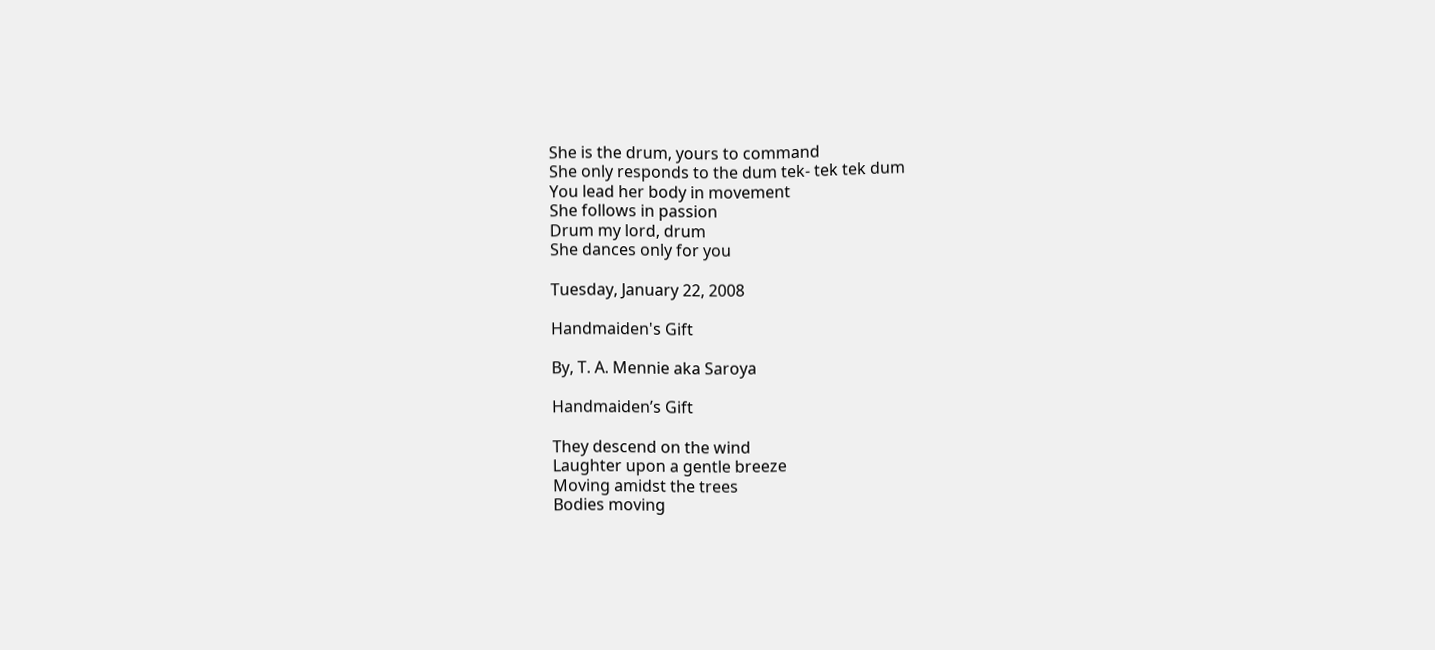She is the drum, yours to command
She only responds to the dum tek- tek tek dum
You lead her body in movement
She follows in passion
Drum my lord, drum
She dances only for you

Tuesday, January 22, 2008

Handmaiden's Gift

By, T. A. Mennie aka Saroya

Handmaiden’s Gift

They descend on the wind
Laughter upon a gentle breeze
Moving amidst the trees
Bodies moving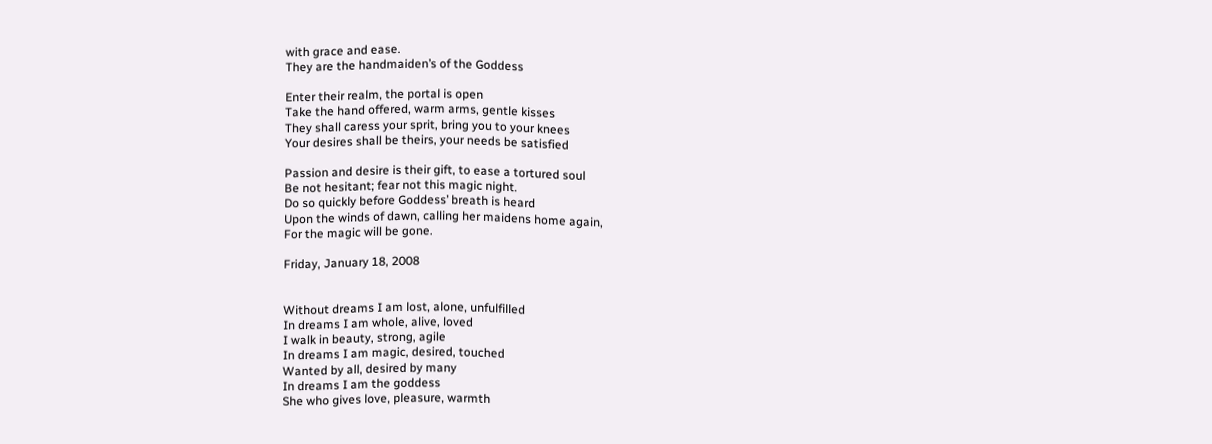with grace and ease.
They are the handmaiden’s of the Goddess

Enter their realm, the portal is open
Take the hand offered, warm arms, gentle kisses
They shall caress your sprit, bring you to your knees
Your desires shall be theirs, your needs be satisfied

Passion and desire is their gift, to ease a tortured soul
Be not hesitant; fear not this magic night.
Do so quickly before Goddess’ breath is heard
Upon the winds of dawn, calling her maidens home again,
For the magic will be gone.

Friday, January 18, 2008


Without dreams I am lost, alone, unfulfilled
In dreams I am whole, alive, loved
I walk in beauty, strong, agile
In dreams I am magic, desired, touched
Wanted by all, desired by many
In dreams I am the goddess
She who gives love, pleasure, warmth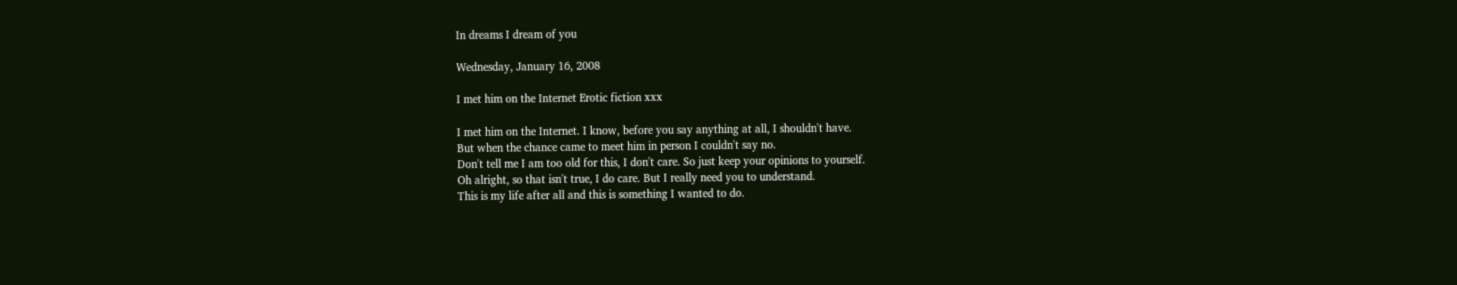In dreams I dream of you

Wednesday, January 16, 2008

I met him on the Internet Erotic fiction xxx

I met him on the Internet. I know, before you say anything at all, I shouldn't have.
But when the chance came to meet him in person I couldn't say no.
Don't tell me I am too old for this, I don't care. So just keep your opinions to yourself.
Oh alright, so that isn't true, I do care. But I really need you to understand.
This is my life after all and this is something I wanted to do.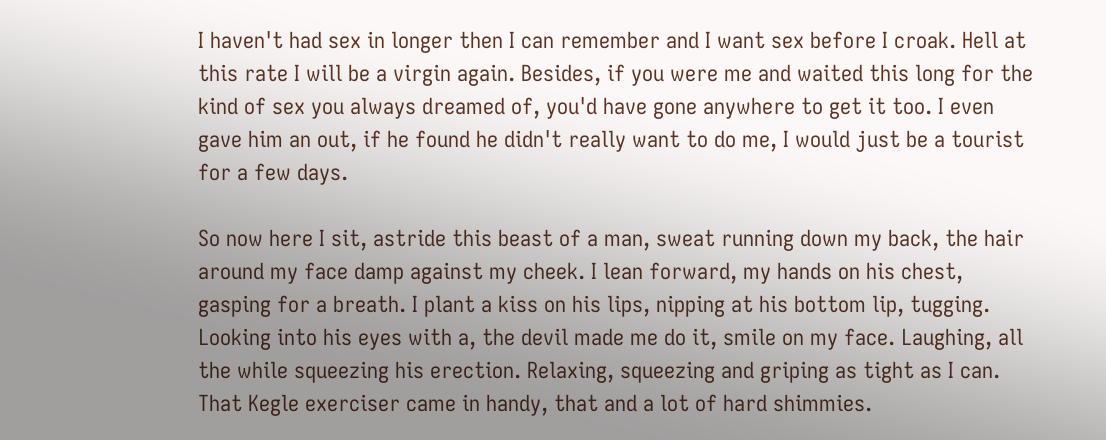I haven't had sex in longer then I can remember and I want sex before I croak. Hell at this rate I will be a virgin again. Besides, if you were me and waited this long for the kind of sex you always dreamed of, you'd have gone anywhere to get it too. I even gave him an out, if he found he didn't really want to do me, I would just be a tourist for a few days.

So now here I sit, astride this beast of a man, sweat running down my back, the hair around my face damp against my cheek. I lean forward, my hands on his chest, gasping for a breath. I plant a kiss on his lips, nipping at his bottom lip, tugging. Looking into his eyes with a, the devil made me do it, smile on my face. Laughing, all the while squeezing his erection. Relaxing, squeezing and griping as tight as I can. That Kegle exerciser came in handy, that and a lot of hard shimmies.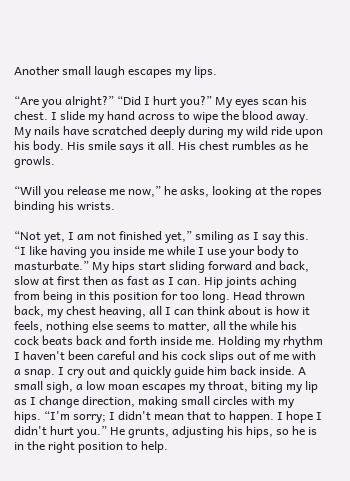Another small laugh escapes my lips.

“Are you alright?” “Did I hurt you?” My eyes scan his chest. I slide my hand across to wipe the blood away. My nails have scratched deeply during my wild ride upon his body. His smile says it all. His chest rumbles as he growls.

“Will you release me now,” he asks, looking at the ropes binding his wrists.

“Not yet, I am not finished yet,” smiling as I say this.
“I like having you inside me while I use your body to masturbate.” My hips start sliding forward and back, slow at first then as fast as I can. Hip joints aching from being in this position for too long. Head thrown back, my chest heaving, all I can think about is how it feels, nothing else seems to matter, all the while his cock beats back and forth inside me. Holding my rhythm I haven't been careful and his cock slips out of me with a snap. I cry out and quickly guide him back inside. A small sigh, a low moan escapes my throat, biting my lip as I change direction, making small circles with my hips. “I'm sorry; I didn't mean that to happen. I hope I didn't hurt you.” He grunts, adjusting his hips, so he is in the right position to help.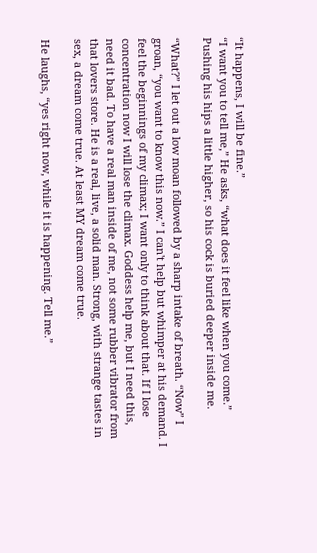“It happens, I will be fine.”
“I want you to tell me,” He asks, “what does it feel like when you come.” Pushing his hips a little higher, so his cock is buried deeper inside me.

“What?” I let out a low moan followed by a sharp intake of breath. “Now” I groan, “you want to know this now.” I can't help but whimper at his demand. I feel the beginnings of my climax; I want only to think about that. If I lose concentration now I will lose the climax. Goddess help me, but I need this, need it bad. To have a real man inside of me, not some rubber vibrator from that lovers store. He is a real, live, a solid man. Strong, with strange tastes in sex, a dream come true. At least MY dream come true.

He laughs, “yes right now, while it is happening. Tell me.”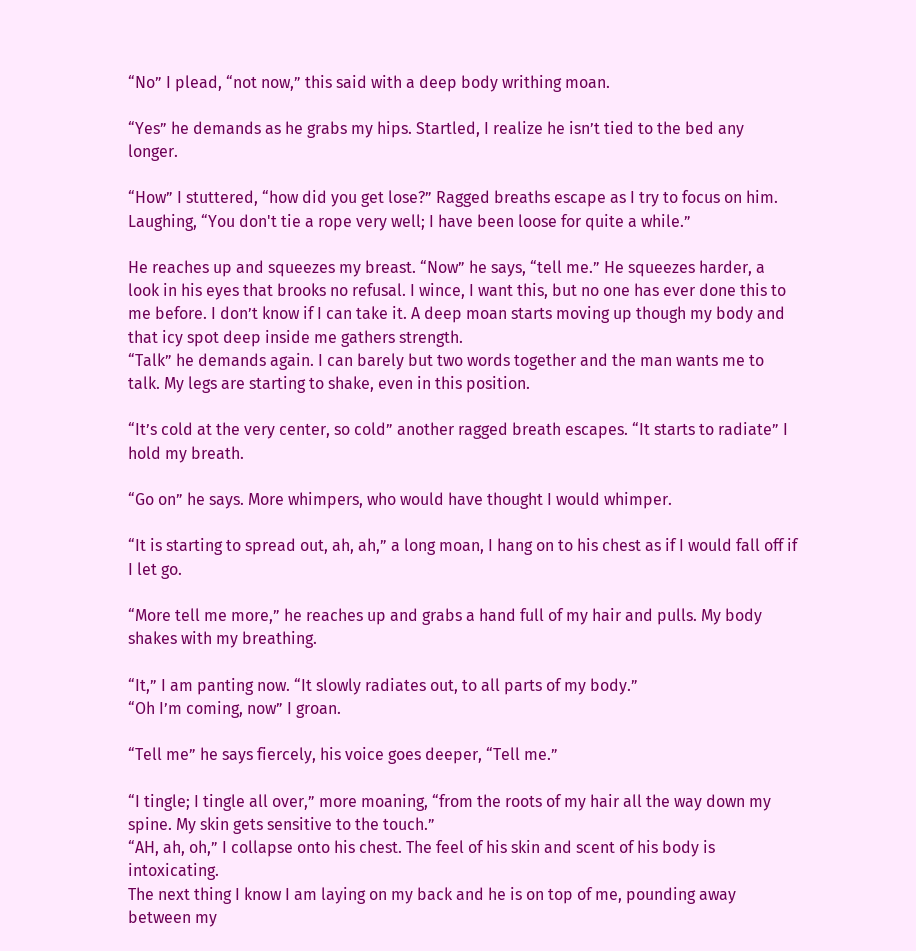“No” I plead, “not now,” this said with a deep body writhing moan.

“Yes” he demands as he grabs my hips. Startled, I realize he isn’t tied to the bed any longer.

“How” I stuttered, “how did you get lose?” Ragged breaths escape as I try to focus on him.
Laughing, “You don't tie a rope very well; I have been loose for quite a while.”

He reaches up and squeezes my breast. “Now” he says, “tell me.” He squeezes harder, a look in his eyes that brooks no refusal. I wince, I want this, but no one has ever done this to me before. I don’t know if I can take it. A deep moan starts moving up though my body and that icy spot deep inside me gathers strength.
“Talk” he demands again. I can barely but two words together and the man wants me to talk. My legs are starting to shake, even in this position.

“It’s cold at the very center, so cold” another ragged breath escapes. “It starts to radiate” I hold my breath.

“Go on” he says. More whimpers, who would have thought I would whimper.

“It is starting to spread out, ah, ah,” a long moan, I hang on to his chest as if I would fall off if I let go.

“More tell me more,” he reaches up and grabs a hand full of my hair and pulls. My body shakes with my breathing.

“It,” I am panting now. “It slowly radiates out, to all parts of my body.”
“Oh I’m coming, now” I groan.

“Tell me” he says fiercely, his voice goes deeper, “Tell me.”

“I tingle; I tingle all over,” more moaning, “from the roots of my hair all the way down my spine. My skin gets sensitive to the touch.”
“AH, ah, oh,” I collapse onto his chest. The feel of his skin and scent of his body is intoxicating.
The next thing I know I am laying on my back and he is on top of me, pounding away between my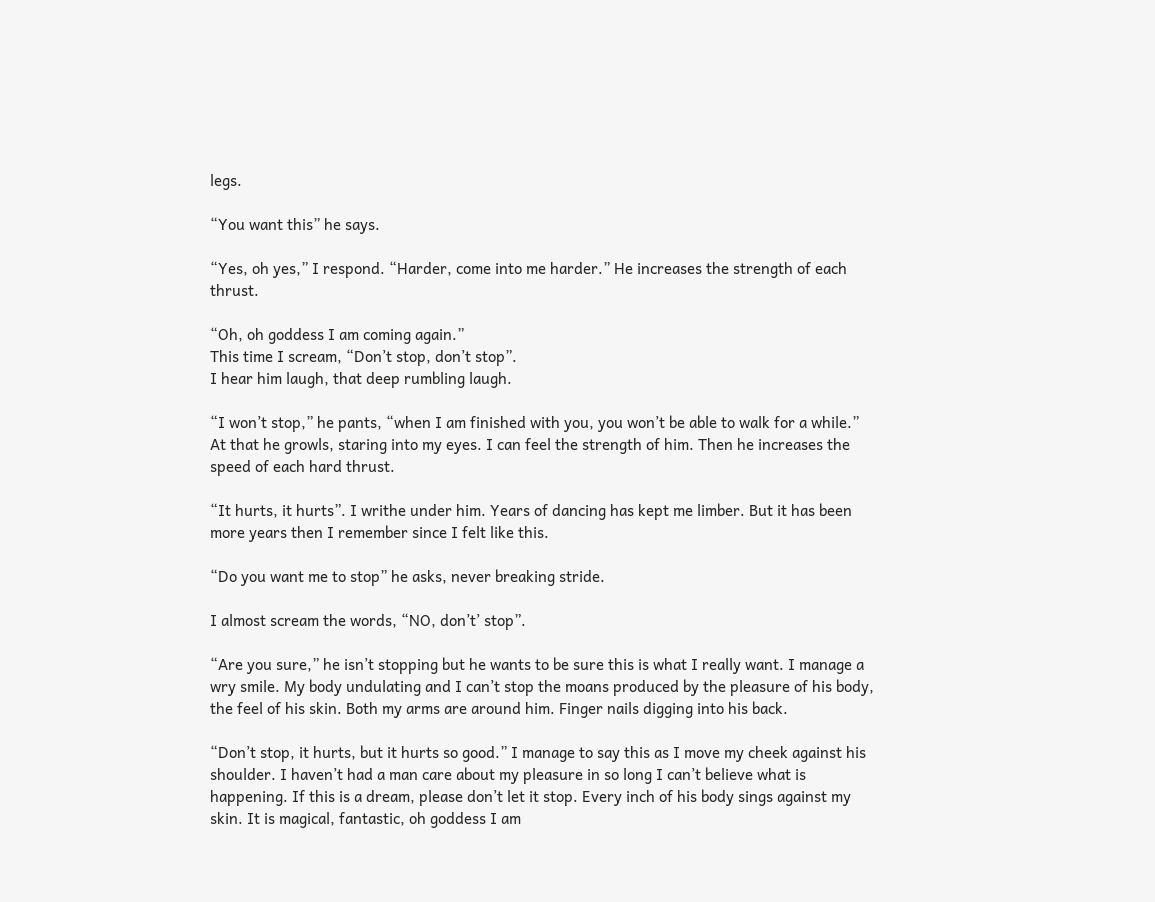legs.

“You want this” he says.

“Yes, oh yes,” I respond. “Harder, come into me harder.” He increases the strength of each thrust.

“Oh, oh goddess I am coming again.”
This time I scream, “Don’t stop, don’t stop”.
I hear him laugh, that deep rumbling laugh.

“I won’t stop,” he pants, “when I am finished with you, you won’t be able to walk for a while.” At that he growls, staring into my eyes. I can feel the strength of him. Then he increases the speed of each hard thrust.

“It hurts, it hurts”. I writhe under him. Years of dancing has kept me limber. But it has been more years then I remember since I felt like this.

“Do you want me to stop” he asks, never breaking stride.

I almost scream the words, “NO, don’t’ stop”.

“Are you sure,” he isn’t stopping but he wants to be sure this is what I really want. I manage a wry smile. My body undulating and I can’t stop the moans produced by the pleasure of his body, the feel of his skin. Both my arms are around him. Finger nails digging into his back.

“Don’t stop, it hurts, but it hurts so good.” I manage to say this as I move my cheek against his shoulder. I haven’t had a man care about my pleasure in so long I can’t believe what is happening. If this is a dream, please don’t let it stop. Every inch of his body sings against my skin. It is magical, fantastic, oh goddess I am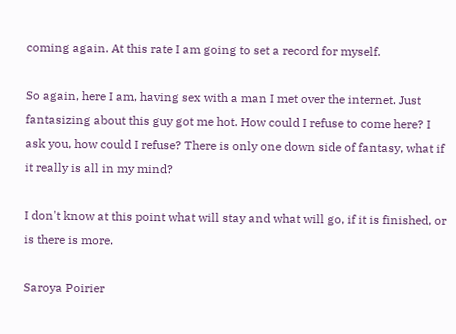coming again. At this rate I am going to set a record for myself.

So again, here I am, having sex with a man I met over the internet. Just fantasizing about this guy got me hot. How could I refuse to come here? I ask you, how could I refuse? There is only one down side of fantasy, what if it really is all in my mind?

I don't know at this point what will stay and what will go, if it is finished, or is there is more.

Saroya Poirier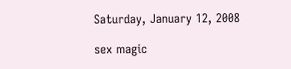Saturday, January 12, 2008

sex magic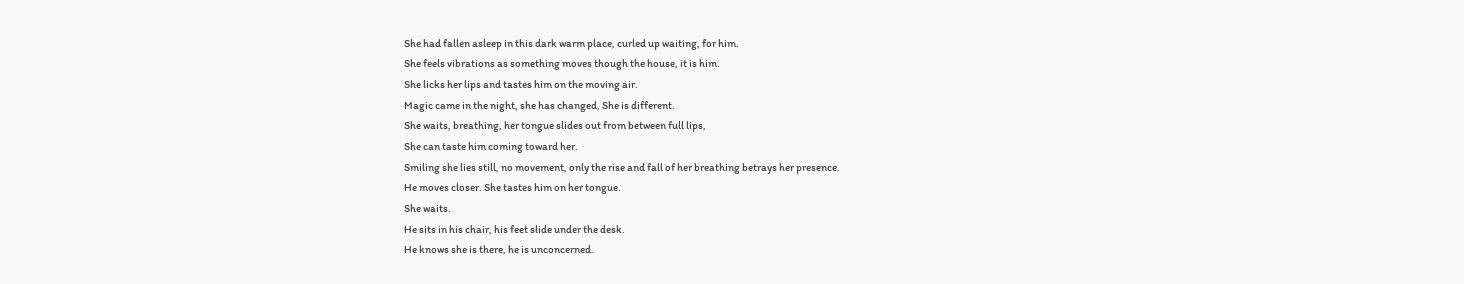She had fallen asleep in this dark warm place, curled up waiting, for him.
She feels vibrations as something moves though the house, it is him.
She licks her lips and tastes him on the moving air.
Magic came in the night, she has changed, She is different.
She waits, breathing, her tongue slides out from between full lips,
She can taste him coming toward her.
Smiling she lies still, no movement, only the rise and fall of her breathing betrays her presence.
He moves closer. She tastes him on her tongue.
She waits.
He sits in his chair, his feet slide under the desk.
He knows she is there, he is unconcerned.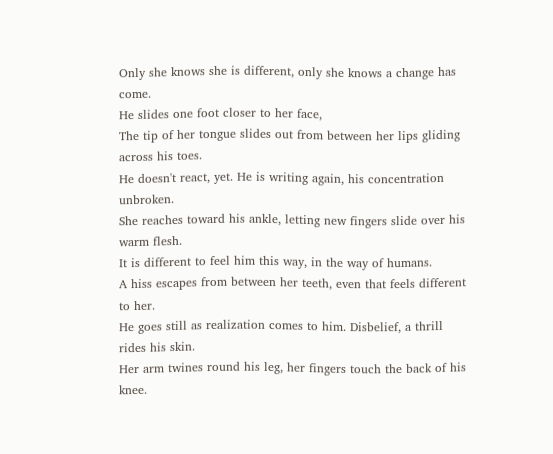Only she knows she is different, only she knows a change has come.
He slides one foot closer to her face,
The tip of her tongue slides out from between her lips gliding across his toes.
He doesn't react, yet. He is writing again, his concentration unbroken.
She reaches toward his ankle, letting new fingers slide over his warm flesh.
It is different to feel him this way, in the way of humans.
A hiss escapes from between her teeth, even that feels different to her.
He goes still as realization comes to him. Disbelief, a thrill rides his skin.
Her arm twines round his leg, her fingers touch the back of his knee.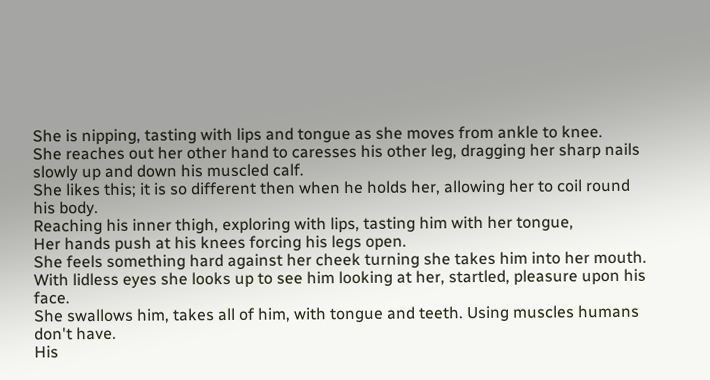She is nipping, tasting with lips and tongue as she moves from ankle to knee.
She reaches out her other hand to caresses his other leg, dragging her sharp nails slowly up and down his muscled calf.
She likes this; it is so different then when he holds her, allowing her to coil round his body.
Reaching his inner thigh, exploring with lips, tasting him with her tongue,
Her hands push at his knees forcing his legs open.
She feels something hard against her cheek turning she takes him into her mouth.
With lidless eyes she looks up to see him looking at her, startled, pleasure upon his face.
She swallows him, takes all of him, with tongue and teeth. Using muscles humans don't have.
His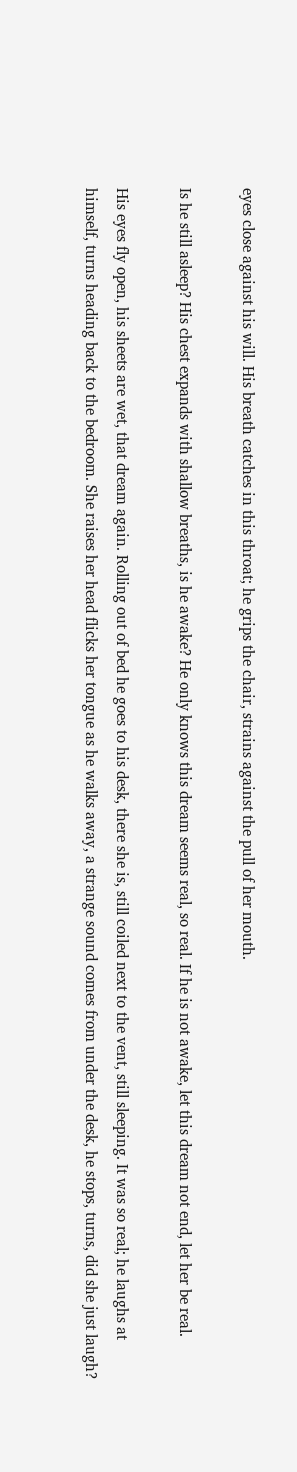eyes close against his will. His breath catches in this throat; he grips the chair, strains against the pull of her mouth.

Is he still asleep? His chest expands with shallow breaths, is he awake? He only knows this dream seems real, so real. If he is not awake, let this dream not end, let her be real.

His eyes fly open, his sheets are wet, that dream again. Rolling out of bed he goes to his desk, there she is, still coiled next to the vent, still sleeping. It was so real; he laughs at himself, turns heading back to the bedroom. She raises her head flicks her tongue as he walks away, a strange sound comes from under the desk, he stops, turns, did she just laugh?